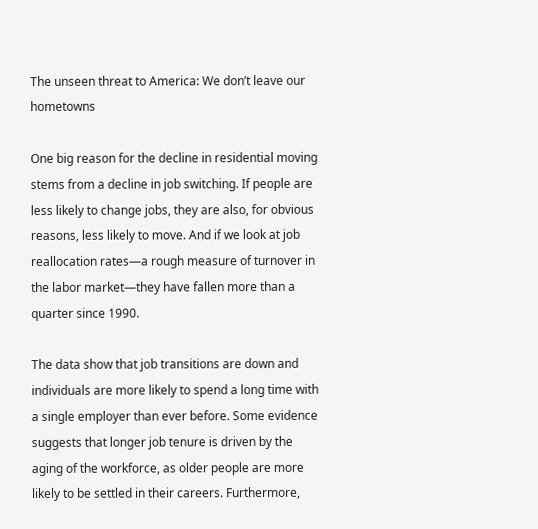The unseen threat to America: We don’t leave our hometowns

One big reason for the decline in residential moving stems from a decline in job switching. If people are less likely to change jobs, they are also, for obvious reasons, less likely to move. And if we look at job reallocation rates—a rough measure of turnover in the labor market—they have fallen more than a quarter since 1990.

The data show that job transitions are down and individuals are more likely to spend a long time with a single employer than ever before. Some evidence suggests that longer job tenure is driven by the aging of the workforce, as older people are more likely to be settled in their careers. Furthermore,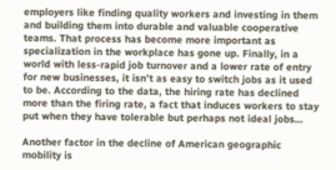employers like finding quality workers and investing in them and building them into durable and valuable cooperative teams. That process has become more important as specialization in the workplace has gone up. Finally, in a world with less-rapid job turnover and a lower rate of entry for new businesses, it isn’t as easy to switch jobs as it used to be. According to the data, the hiring rate has declined more than the firing rate, a fact that induces workers to stay put when they have tolerable but perhaps not ideal jobs…

Another factor in the decline of American geographic mobility is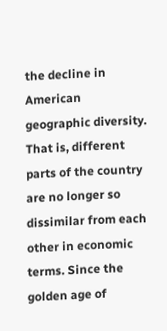the decline in American geographic diversity. That is, different parts of the country are no longer so dissimilar from each other in economic terms. Since the golden age of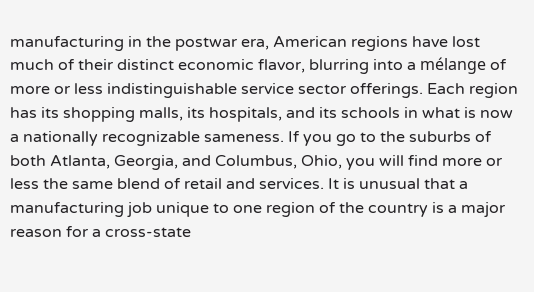manufacturing in the postwar era, American regions have lost much of their distinct economic flavor, blurring into a mélange of more or less indistinguishable service sector offerings. Each region has its shopping malls, its hospitals, and its schools in what is now a nationally recognizable sameness. If you go to the suburbs of both Atlanta, Georgia, and Columbus, Ohio, you will find more or less the same blend of retail and services. It is unusual that a manufacturing job unique to one region of the country is a major reason for a cross-state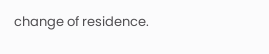change of residence.